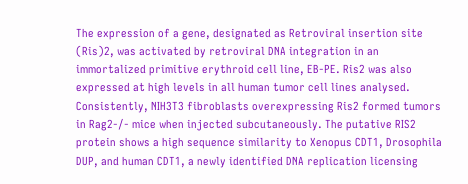The expression of a gene, designated as Retroviral insertion site (Ris)2, was activated by retroviral DNA integration in an immortalized primitive erythroid cell line, EB-PE. Ris2 was also expressed at high levels in all human tumor cell lines analysed. Consistently, NIH3T3 fibroblasts overexpressing Ris2 formed tumors in Rag2-/- mice when injected subcutaneously. The putative RIS2 protein shows a high sequence similarity to Xenopus CDT1, Drosophila DUP, and human CDT1, a newly identified DNA replication licensing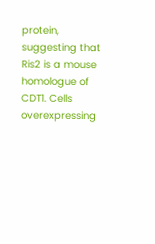protein, suggesting that Ris2 is a mouse homologue of CDT1. Cells overexpressing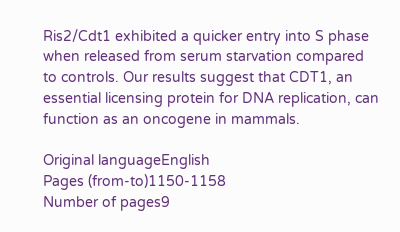Ris2/Cdt1 exhibited a quicker entry into S phase when released from serum starvation compared to controls. Our results suggest that CDT1, an essential licensing protein for DNA replication, can function as an oncogene in mammals.

Original languageEnglish
Pages (from-to)1150-1158
Number of pages9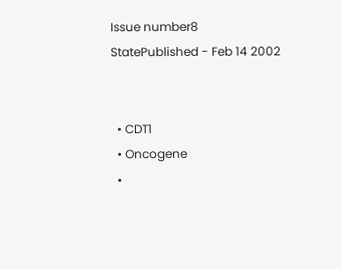Issue number8
StatePublished - Feb 14 2002


  • CDT1
  • Oncogene
  •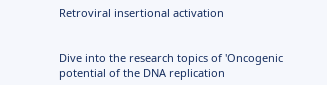Retroviral insertional activation


Dive into the research topics of 'Oncogenic potential of the DNA replication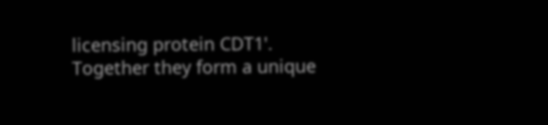licensing protein CDT1'. Together they form a unique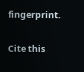fingerprint.

Cite this